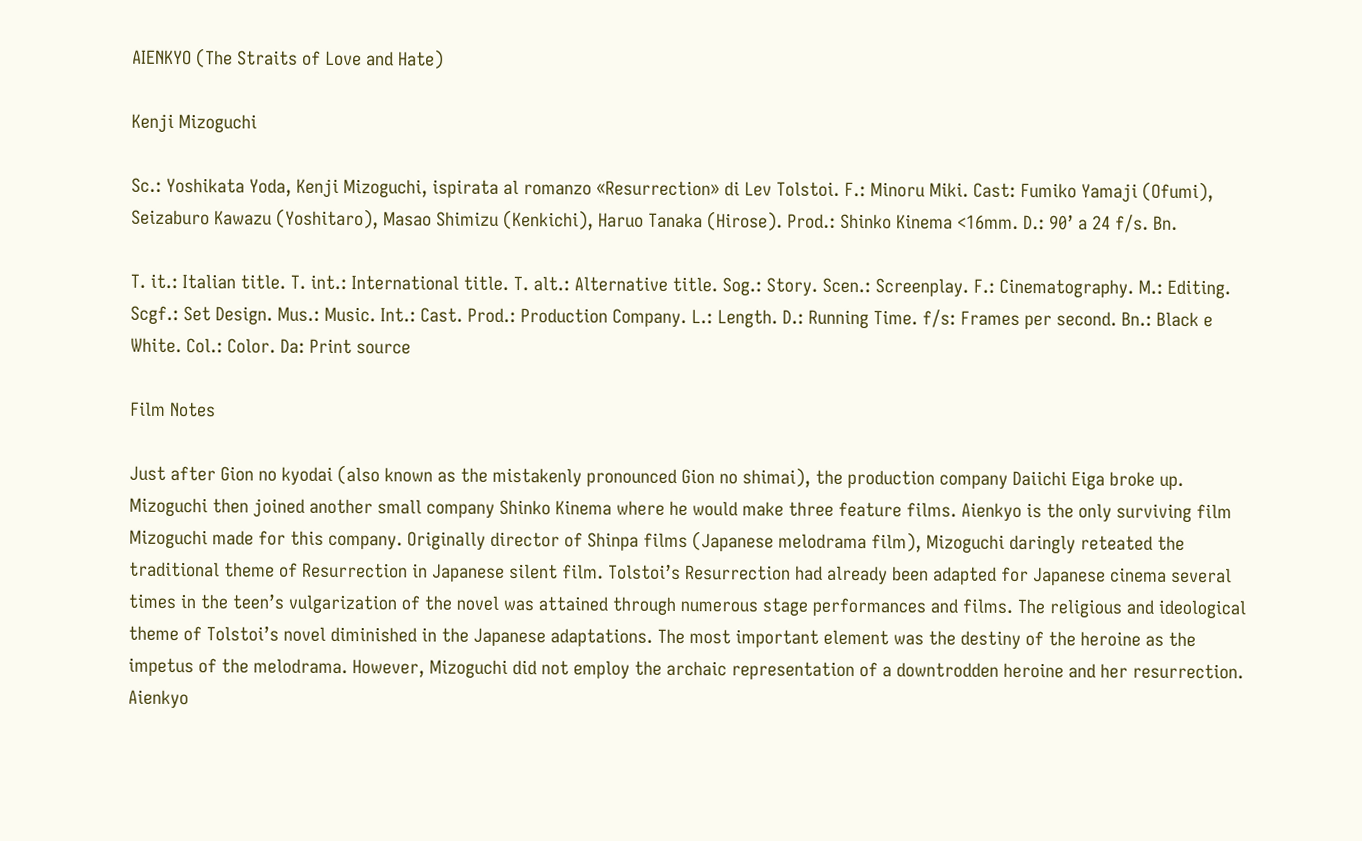AIENKYO (The Straits of Love and Hate)

Kenji Mizoguchi

Sc.: Yoshikata Yoda, Kenji Mizoguchi, ispirata al romanzo «Resurrection» di Lev Tolstoi. F.: Minoru Miki. Cast: Fumiko Yamaji (Ofumi), Seizaburo Kawazu (Yoshitaro), Masao Shimizu (Kenkichi), Haruo Tanaka (Hirose). Prod.: Shinko Kinema <16mm. D.: 90’ a 24 f/s. Bn.

T. it.: Italian title. T. int.: International title. T. alt.: Alternative title. Sog.: Story. Scen.: Screenplay. F.: Cinematography. M.: Editing. Scgf.: Set Design. Mus.: Music. Int.: Cast. Prod.: Production Company. L.: Length. D.: Running Time. f/s: Frames per second. Bn.: Black e White. Col.: Color. Da: Print source

Film Notes

Just after Gion no kyodai (also known as the mistakenly pronounced Gion no shimai), the production company Daiichi Eiga broke up. Mizoguchi then joined another small company Shinko Kinema where he would make three feature films. Aienkyo is the only surviving film Mizoguchi made for this company. Originally director of Shinpa films (Japanese melodrama film), Mizoguchi daringly reteated the traditional theme of Resurrection in Japanese silent film. Tolstoi’s Resurrection had already been adapted for Japanese cinema several times in the teen’s vulgarization of the novel was attained through numerous stage performances and films. The religious and ideological theme of Tolstoi’s novel diminished in the Japanese adaptations. The most important element was the destiny of the heroine as the impetus of the melodrama. However, Mizoguchi did not employ the archaic representation of a downtrodden heroine and her resurrection. Aienkyo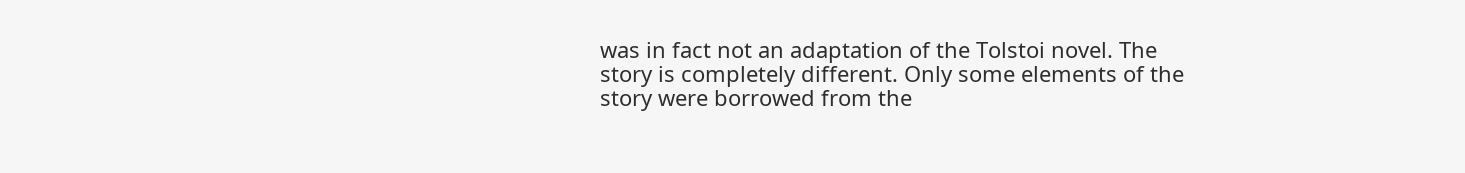was in fact not an adaptation of the Tolstoi novel. The story is completely different. Only some elements of the story were borrowed from the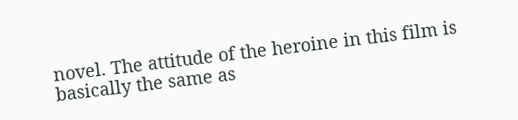novel. The attitude of the heroine in this film is basically the same as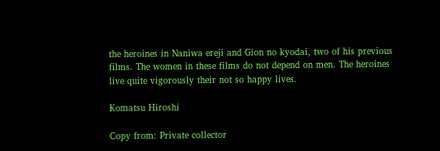the heroines in Naniwa ereji and Gion no kyodai, two of his previous films. The women in these films do not depend on men. The heroines live quite vigorously their not so happy lives.

Komatsu Hiroshi

Copy from: Private collector